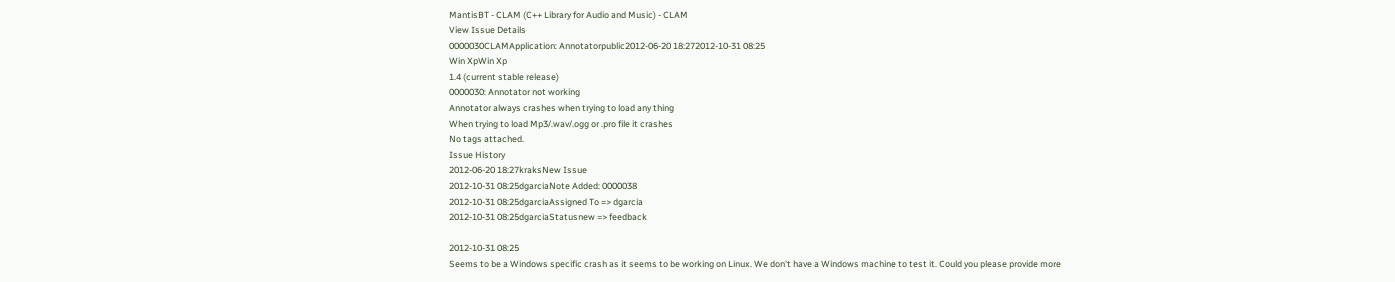MantisBT - CLAM (C++ Library for Audio and Music) - CLAM
View Issue Details
0000030CLAMApplication: Annotatorpublic2012-06-20 18:272012-10-31 08:25
Win XpWin Xp
1.4 (current stable release)
0000030: Annotator not working
Annotator always crashes when trying to load any thing
When trying to load Mp3/.wav/.ogg or .pro file it crashes
No tags attached.
Issue History
2012-06-20 18:27kraksNew Issue
2012-10-31 08:25dgarciaNote Added: 0000038
2012-10-31 08:25dgarciaAssigned To => dgarcia
2012-10-31 08:25dgarciaStatusnew => feedback

2012-10-31 08:25
Seems to be a Windows specific crash as it seems to be working on Linux. We don't have a Windows machine to test it. Could you please provide more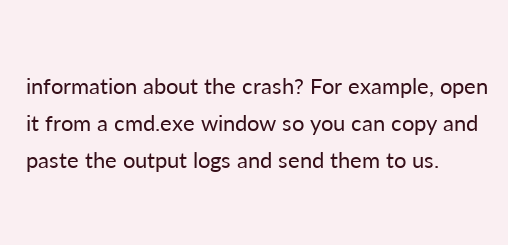information about the crash? For example, open it from a cmd.exe window so you can copy and paste the output logs and send them to us.